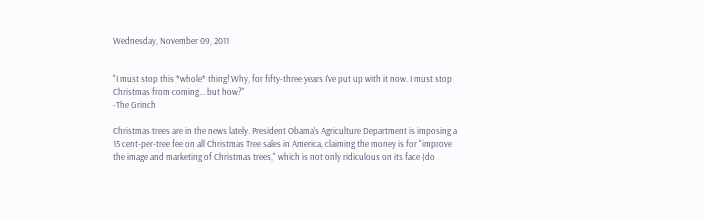Wednesday, November 09, 2011


"I must stop this *whole* thing! Why, for fifty-three years I've put up with it now. I must stop Christmas from coming... but how?"
-The Grinch

Christmas trees are in the news lately. President Obama's Agriculture Department is imposing a 15 cent-per-tree fee on all Christmas Tree sales in America, claiming the money is for "improve the image and marketing of Christmas trees," which is not only ridiculous on its face (do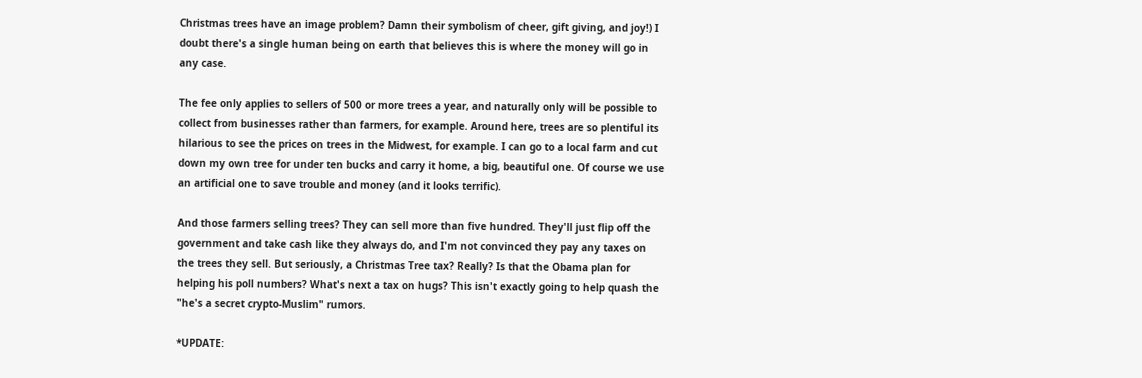Christmas trees have an image problem? Damn their symbolism of cheer, gift giving, and joy!) I doubt there's a single human being on earth that believes this is where the money will go in any case.

The fee only applies to sellers of 500 or more trees a year, and naturally only will be possible to collect from businesses rather than farmers, for example. Around here, trees are so plentiful its hilarious to see the prices on trees in the Midwest, for example. I can go to a local farm and cut down my own tree for under ten bucks and carry it home, a big, beautiful one. Of course we use an artificial one to save trouble and money (and it looks terrific).

And those farmers selling trees? They can sell more than five hundred. They'll just flip off the government and take cash like they always do, and I'm not convinced they pay any taxes on the trees they sell. But seriously, a Christmas Tree tax? Really? Is that the Obama plan for helping his poll numbers? What's next a tax on hugs? This isn't exactly going to help quash the "he's a secret crypto-Muslim" rumors.

*UPDATE: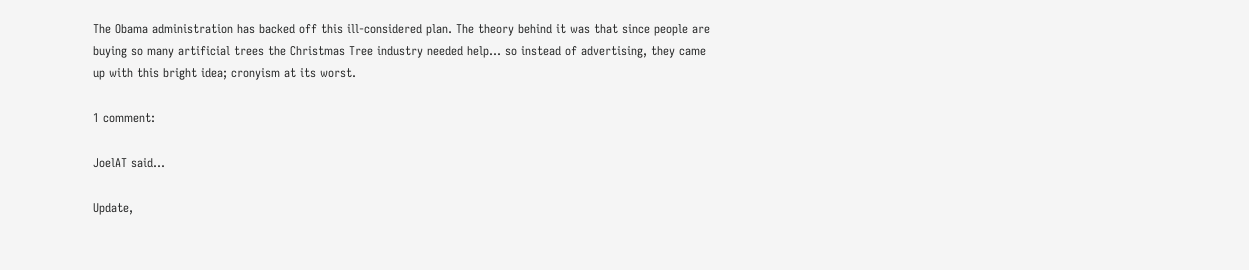The Obama administration has backed off this ill-considered plan. The theory behind it was that since people are buying so many artificial trees the Christmas Tree industry needed help... so instead of advertising, they came up with this bright idea; cronyism at its worst.

1 comment:

JoelAT said...

Update,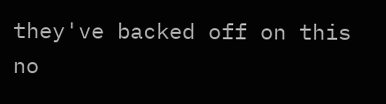they've backed off on this no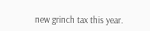new grinch tax this year.